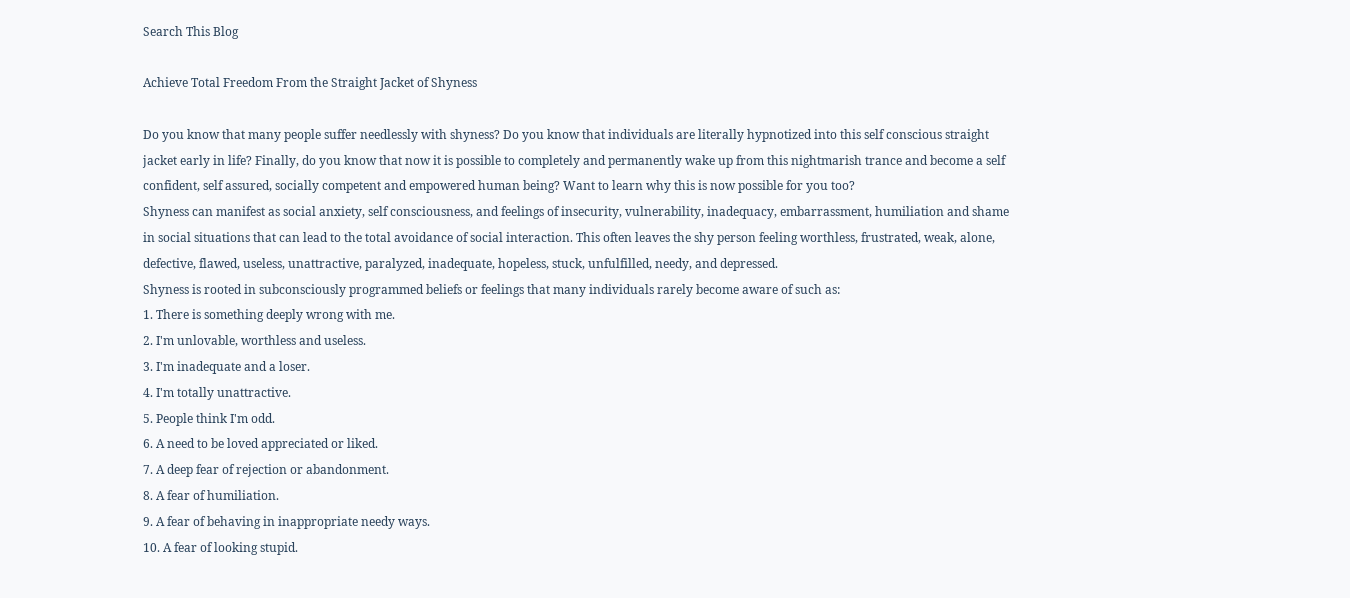Search This Blog

Achieve Total Freedom From the Straight Jacket of Shyness

Do you know that many people suffer needlessly with shyness? Do you know that individuals are literally hypnotized into this self conscious straight jacket early in life? Finally, do you know that now it is possible to completely and permanently wake up from this nightmarish trance and become a self confident, self assured, socially competent and empowered human being? Want to learn why this is now possible for you too?
Shyness can manifest as social anxiety, self consciousness, and feelings of insecurity, vulnerability, inadequacy, embarrassment, humiliation and shame in social situations that can lead to the total avoidance of social interaction. This often leaves the shy person feeling worthless, frustrated, weak, alone, defective, flawed, useless, unattractive, paralyzed, inadequate, hopeless, stuck, unfulfilled, needy, and depressed.
Shyness is rooted in subconsciously programmed beliefs or feelings that many individuals rarely become aware of such as:
1. There is something deeply wrong with me.
2. I'm unlovable, worthless and useless.
3. I'm inadequate and a loser.
4. I'm totally unattractive.
5. People think I'm odd.
6. A need to be loved appreciated or liked.
7. A deep fear of rejection or abandonment.
8. A fear of humiliation.
9. A fear of behaving in inappropriate needy ways.
10. A fear of looking stupid.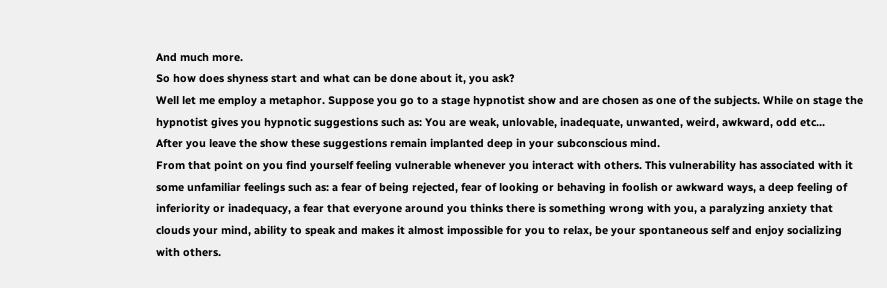And much more.
So how does shyness start and what can be done about it, you ask?
Well let me employ a metaphor. Suppose you go to a stage hypnotist show and are chosen as one of the subjects. While on stage the hypnotist gives you hypnotic suggestions such as: You are weak, unlovable, inadequate, unwanted, weird, awkward, odd etc...
After you leave the show these suggestions remain implanted deep in your subconscious mind.
From that point on you find yourself feeling vulnerable whenever you interact with others. This vulnerability has associated with it some unfamiliar feelings such as: a fear of being rejected, fear of looking or behaving in foolish or awkward ways, a deep feeling of inferiority or inadequacy, a fear that everyone around you thinks there is something wrong with you, a paralyzing anxiety that clouds your mind, ability to speak and makes it almost impossible for you to relax, be your spontaneous self and enjoy socializing with others.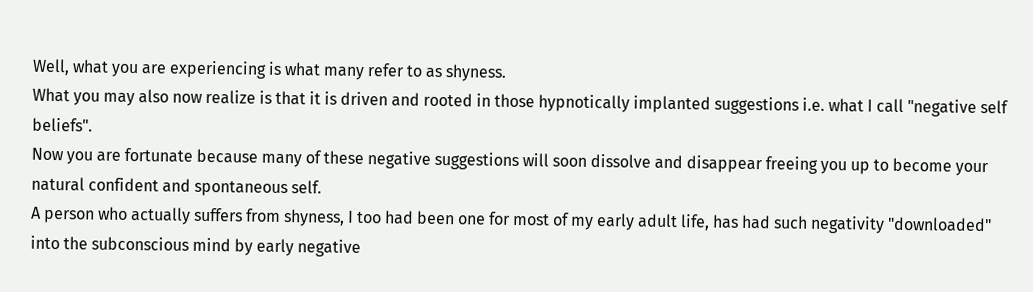Well, what you are experiencing is what many refer to as shyness.
What you may also now realize is that it is driven and rooted in those hypnotically implanted suggestions i.e. what I call "negative self beliefs".
Now you are fortunate because many of these negative suggestions will soon dissolve and disappear freeing you up to become your natural confident and spontaneous self.
A person who actually suffers from shyness, I too had been one for most of my early adult life, has had such negativity "downloaded" into the subconscious mind by early negative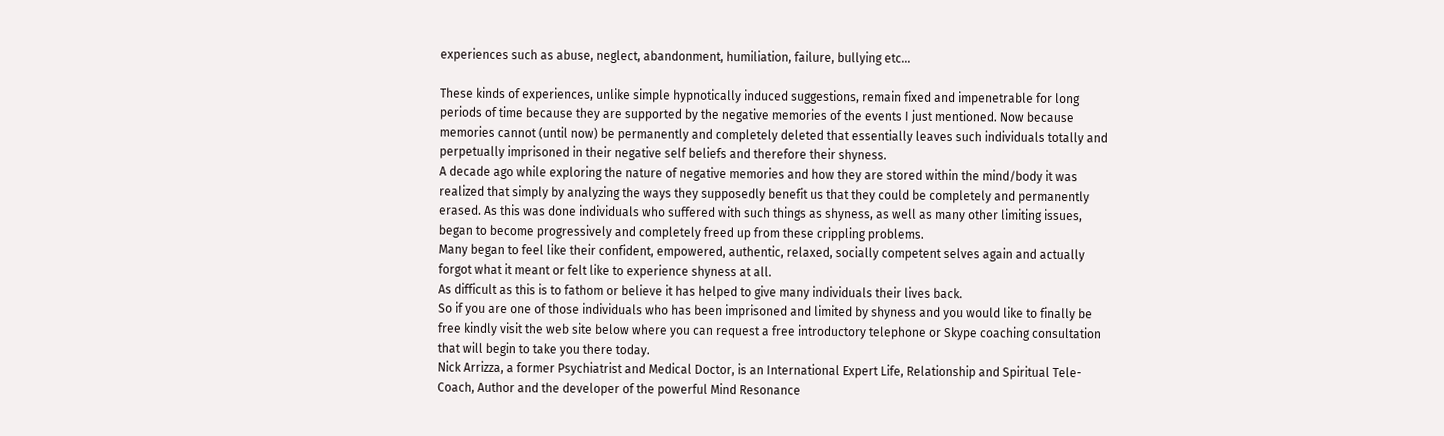experiences such as abuse, neglect, abandonment, humiliation, failure, bullying etc...

These kinds of experiences, unlike simple hypnotically induced suggestions, remain fixed and impenetrable for long periods of time because they are supported by the negative memories of the events I just mentioned. Now because memories cannot (until now) be permanently and completely deleted that essentially leaves such individuals totally and perpetually imprisoned in their negative self beliefs and therefore their shyness.
A decade ago while exploring the nature of negative memories and how they are stored within the mind/body it was realized that simply by analyzing the ways they supposedly benefit us that they could be completely and permanently erased. As this was done individuals who suffered with such things as shyness, as well as many other limiting issues, began to become progressively and completely freed up from these crippling problems.
Many began to feel like their confident, empowered, authentic, relaxed, socially competent selves again and actually forgot what it meant or felt like to experience shyness at all.
As difficult as this is to fathom or believe it has helped to give many individuals their lives back.
So if you are one of those individuals who has been imprisoned and limited by shyness and you would like to finally be free kindly visit the web site below where you can request a free introductory telephone or Skype coaching consultation that will begin to take you there today.
Nick Arrizza, a former Psychiatrist and Medical Doctor, is an International Expert Life, Relationship and Spiritual Tele-Coach, Author and the developer of the powerful Mind Resonance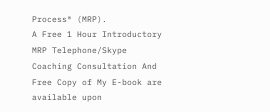Process® (MRP).
A Free 1 Hour Introductory MRP Telephone/Skype Coaching Consultation And Free Copy of My E-book are available upon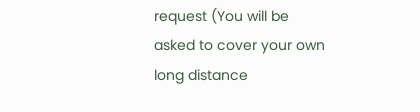request (You will be asked to cover your own long distance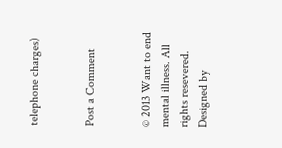telephone charges)


Post a Comment


© 2013 Want to end mental illness. All rights resevered. Designed by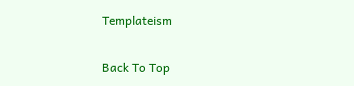Templateism

Back To Top